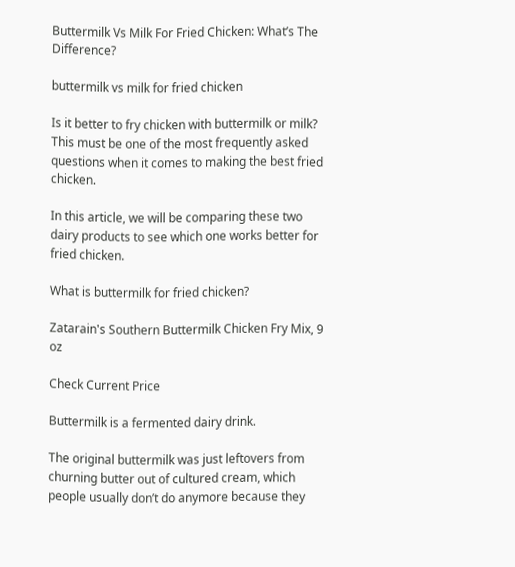Buttermilk Vs Milk For Fried Chicken: What’s The Difference?

buttermilk vs milk for fried chicken

Is it better to fry chicken with buttermilk or milk? This must be one of the most frequently asked questions when it comes to making the best fried chicken.

In this article, we will be comparing these two dairy products to see which one works better for fried chicken.

What is buttermilk for fried chicken?

Zatarain's Southern Buttermilk Chicken Fry Mix, 9 oz

Check Current Price

Buttermilk is a fermented dairy drink.

The original buttermilk was just leftovers from churning butter out of cultured cream, which people usually don’t do anymore because they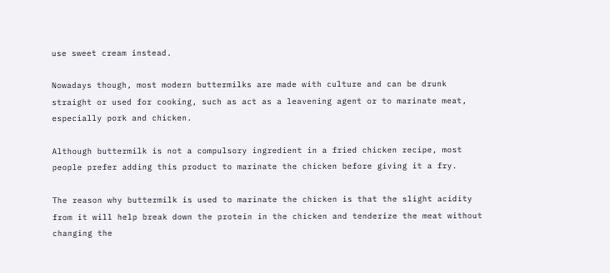use sweet cream instead.

Nowadays though, most modern buttermilks are made with culture and can be drunk straight or used for cooking, such as act as a leavening agent or to marinate meat, especially pork and chicken.

Although buttermilk is not a compulsory ingredient in a fried chicken recipe, most people prefer adding this product to marinate the chicken before giving it a fry.

The reason why buttermilk is used to marinate the chicken is that the slight acidity from it will help break down the protein in the chicken and tenderize the meat without changing the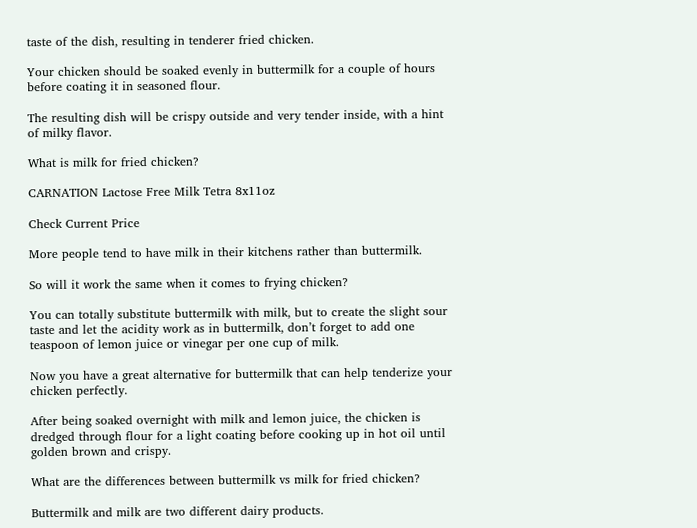taste of the dish, resulting in tenderer fried chicken.

Your chicken should be soaked evenly in buttermilk for a couple of hours before coating it in seasoned flour.

The resulting dish will be crispy outside and very tender inside, with a hint of milky flavor.

What is milk for fried chicken?

CARNATION Lactose Free Milk Tetra 8x11oz

Check Current Price

More people tend to have milk in their kitchens rather than buttermilk.

So will it work the same when it comes to frying chicken?

You can totally substitute buttermilk with milk, but to create the slight sour taste and let the acidity work as in buttermilk, don’t forget to add one teaspoon of lemon juice or vinegar per one cup of milk.

Now you have a great alternative for buttermilk that can help tenderize your chicken perfectly.

After being soaked overnight with milk and lemon juice, the chicken is dredged through flour for a light coating before cooking up in hot oil until golden brown and crispy.

What are the differences between buttermilk vs milk for fried chicken?

Buttermilk and milk are two different dairy products.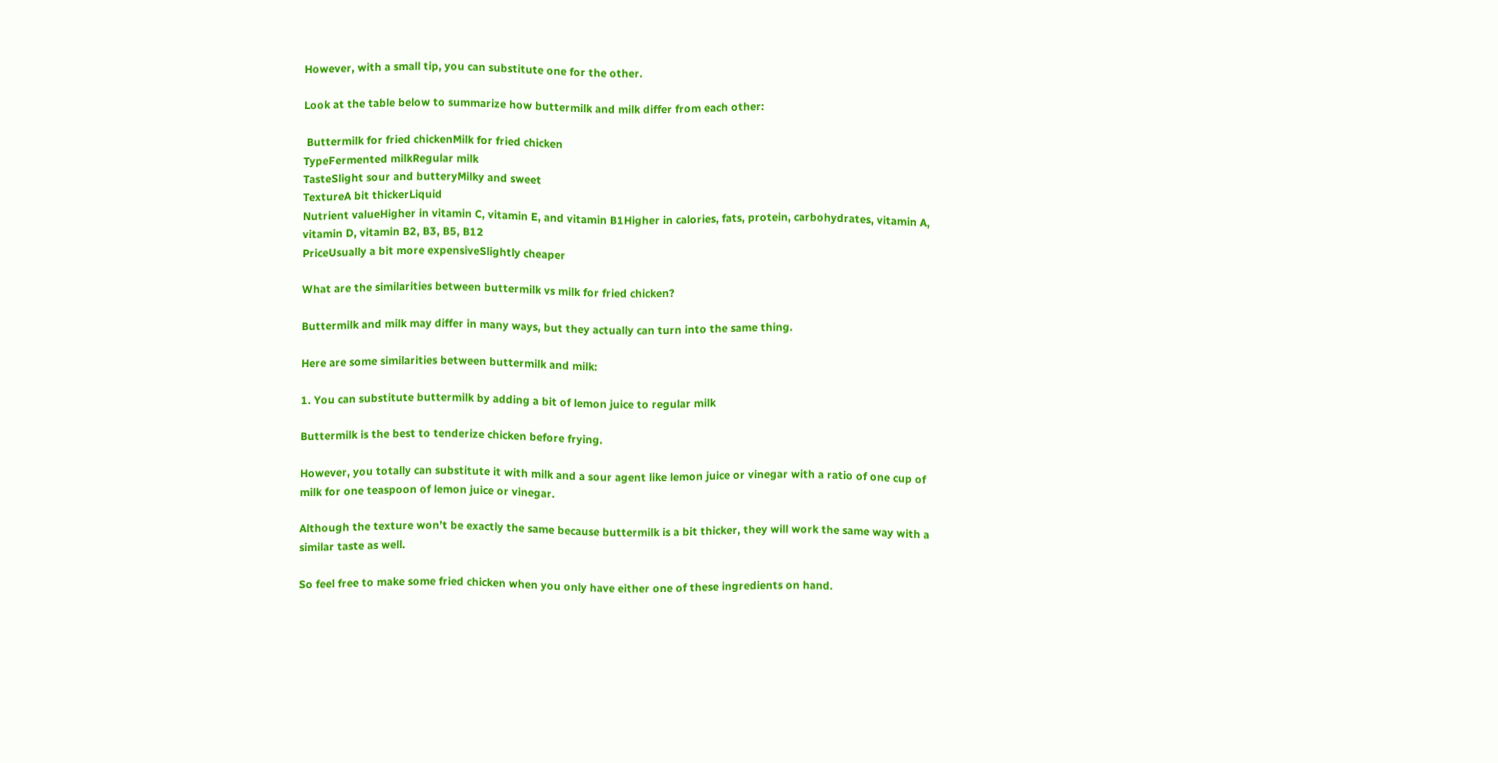However, with a small tip, you can substitute one for the other.

Look at the table below to summarize how buttermilk and milk differ from each other:

 Buttermilk for fried chickenMilk for fried chicken
TypeFermented milkRegular milk
TasteSlight sour and butteryMilky and sweet
TextureA bit thickerLiquid
Nutrient valueHigher in vitamin C, vitamin E, and vitamin B1Higher in calories, fats, protein, carbohydrates, vitamin A, vitamin D, vitamin B2, B3, B5, B12
PriceUsually a bit more expensiveSlightly cheaper

What are the similarities between buttermilk vs milk for fried chicken?

Buttermilk and milk may differ in many ways, but they actually can turn into the same thing.

Here are some similarities between buttermilk and milk:

1. You can substitute buttermilk by adding a bit of lemon juice to regular milk

Buttermilk is the best to tenderize chicken before frying.

However, you totally can substitute it with milk and a sour agent like lemon juice or vinegar with a ratio of one cup of milk for one teaspoon of lemon juice or vinegar.

Although the texture won’t be exactly the same because buttermilk is a bit thicker, they will work the same way with a similar taste as well.

So feel free to make some fried chicken when you only have either one of these ingredients on hand.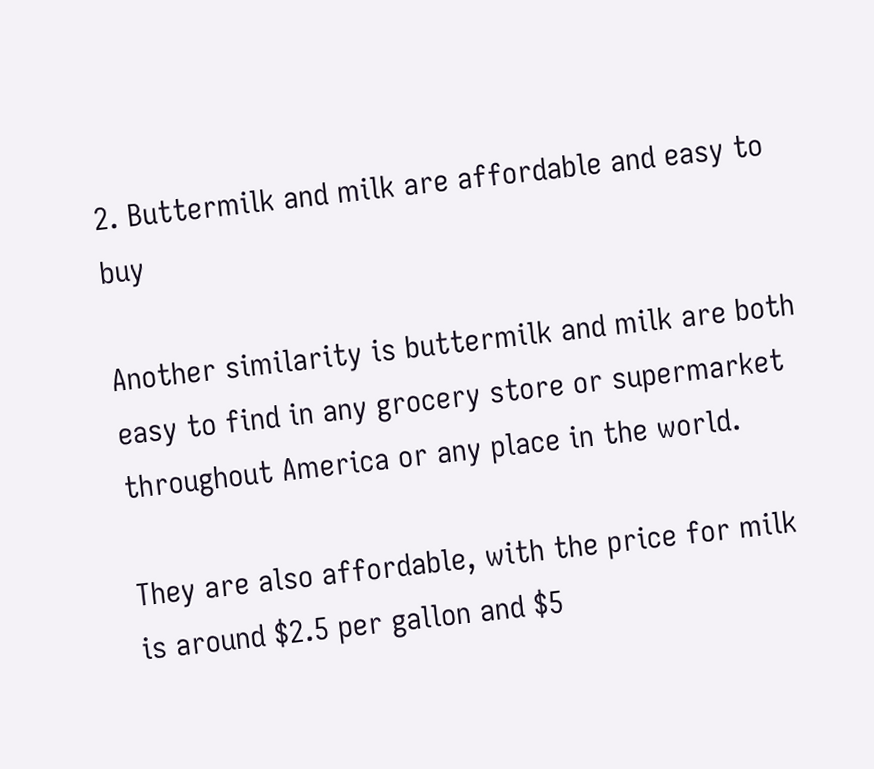2. Buttermilk and milk are affordable and easy to buy

Another similarity is buttermilk and milk are both easy to find in any grocery store or supermarket throughout America or any place in the world.

They are also affordable, with the price for milk is around $2.5 per gallon and $5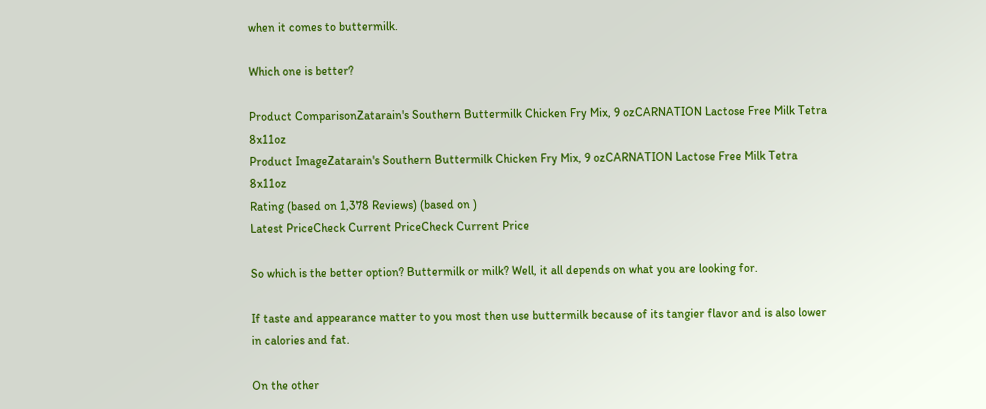when it comes to buttermilk.

Which one is better?

Product ComparisonZatarain's Southern Buttermilk Chicken Fry Mix, 9 ozCARNATION Lactose Free Milk Tetra 8x11oz
Product ImageZatarain's Southern Buttermilk Chicken Fry Mix, 9 ozCARNATION Lactose Free Milk Tetra 8x11oz
Rating (based on 1,378 Reviews) (based on )
Latest PriceCheck Current PriceCheck Current Price

So which is the better option? Buttermilk or milk? Well, it all depends on what you are looking for.

If taste and appearance matter to you most then use buttermilk because of its tangier flavor and is also lower in calories and fat.

On the other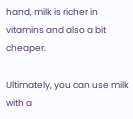hand, milk is richer in vitamins and also a bit cheaper.

Ultimately, you can use milk with a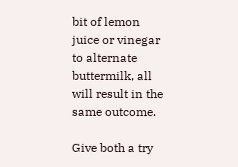bit of lemon juice or vinegar to alternate buttermilk, all will result in the same outcome.

Give both a try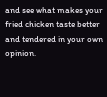and see what makes your fried chicken taste better and tendered in your own opinion.